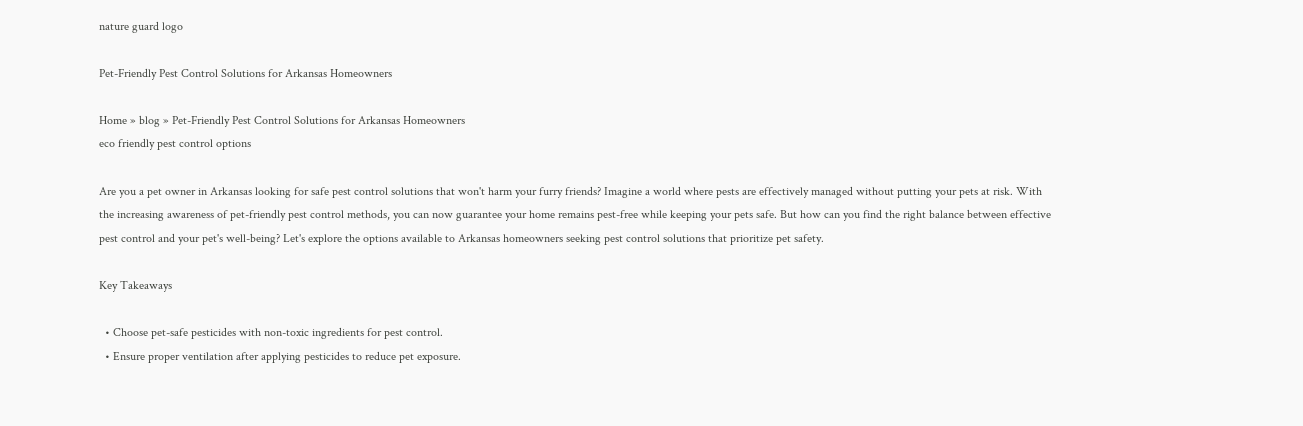nature guard logo

Pet-Friendly Pest Control Solutions for Arkansas Homeowners

Home » blog » Pet-Friendly Pest Control Solutions for Arkansas Homeowners
eco friendly pest control options

Are you a pet owner in Arkansas looking for safe pest control solutions that won't harm your furry friends? Imagine a world where pests are effectively managed without putting your pets at risk. With the increasing awareness of pet-friendly pest control methods, you can now guarantee your home remains pest-free while keeping your pets safe. But how can you find the right balance between effective pest control and your pet's well-being? Let's explore the options available to Arkansas homeowners seeking pest control solutions that prioritize pet safety.

Key Takeaways

  • Choose pet-safe pesticides with non-toxic ingredients for pest control.
  • Ensure proper ventilation after applying pesticides to reduce pet exposure.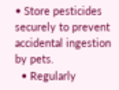• Store pesticides securely to prevent accidental ingestion by pets.
  • Regularly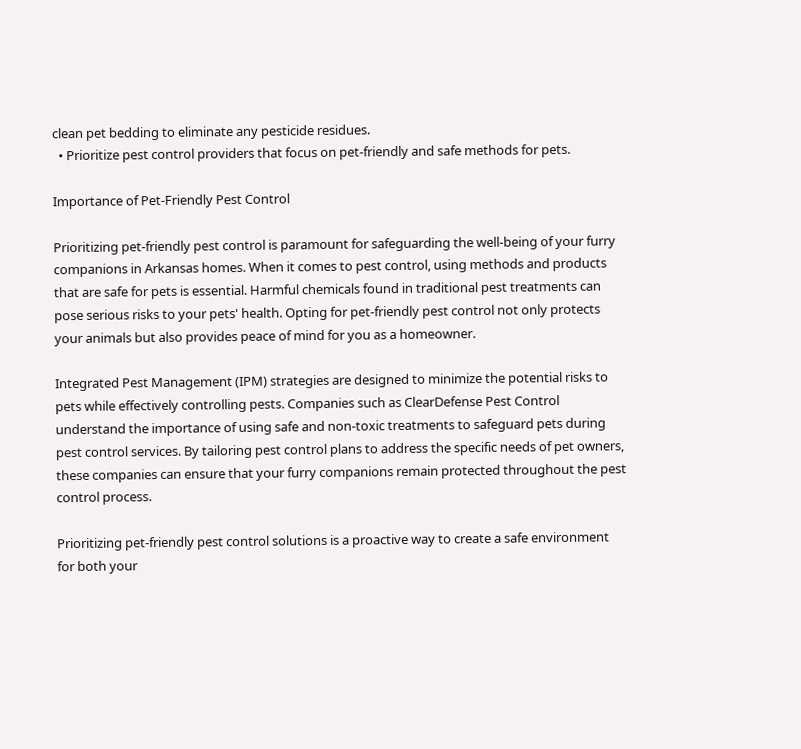clean pet bedding to eliminate any pesticide residues.
  • Prioritize pest control providers that focus on pet-friendly and safe methods for pets.

Importance of Pet-Friendly Pest Control

Prioritizing pet-friendly pest control is paramount for safeguarding the well-being of your furry companions in Arkansas homes. When it comes to pest control, using methods and products that are safe for pets is essential. Harmful chemicals found in traditional pest treatments can pose serious risks to your pets' health. Opting for pet-friendly pest control not only protects your animals but also provides peace of mind for you as a homeowner.

Integrated Pest Management (IPM) strategies are designed to minimize the potential risks to pets while effectively controlling pests. Companies such as ClearDefense Pest Control understand the importance of using safe and non-toxic treatments to safeguard pets during pest control services. By tailoring pest control plans to address the specific needs of pet owners, these companies can ensure that your furry companions remain protected throughout the pest control process.

Prioritizing pet-friendly pest control solutions is a proactive way to create a safe environment for both your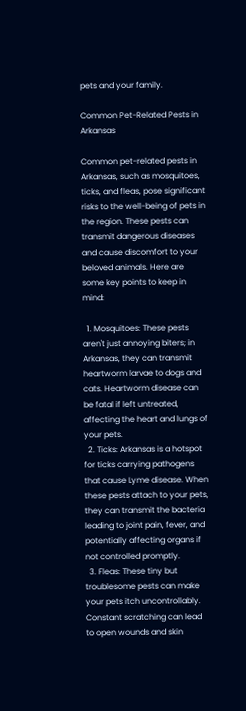pets and your family.

Common Pet-Related Pests in Arkansas

Common pet-related pests in Arkansas, such as mosquitoes, ticks, and fleas, pose significant risks to the well-being of pets in the region. These pests can transmit dangerous diseases and cause discomfort to your beloved animals. Here are some key points to keep in mind:

  1. Mosquitoes: These pests aren't just annoying biters; in Arkansas, they can transmit heartworm larvae to dogs and cats. Heartworm disease can be fatal if left untreated, affecting the heart and lungs of your pets.
  2. Ticks: Arkansas is a hotspot for ticks carrying pathogens that cause Lyme disease. When these pests attach to your pets, they can transmit the bacteria leading to joint pain, fever, and potentially affecting organs if not controlled promptly.
  3. Fleas: These tiny but troublesome pests can make your pets itch uncontrollably. Constant scratching can lead to open wounds and skin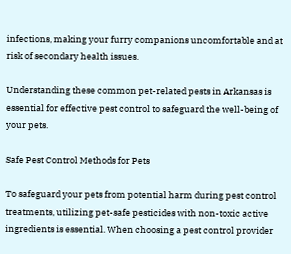infections, making your furry companions uncomfortable and at risk of secondary health issues.

Understanding these common pet-related pests in Arkansas is essential for effective pest control to safeguard the well-being of your pets.

Safe Pest Control Methods for Pets

To safeguard your pets from potential harm during pest control treatments, utilizing pet-safe pesticides with non-toxic active ingredients is essential. When choosing a pest control provider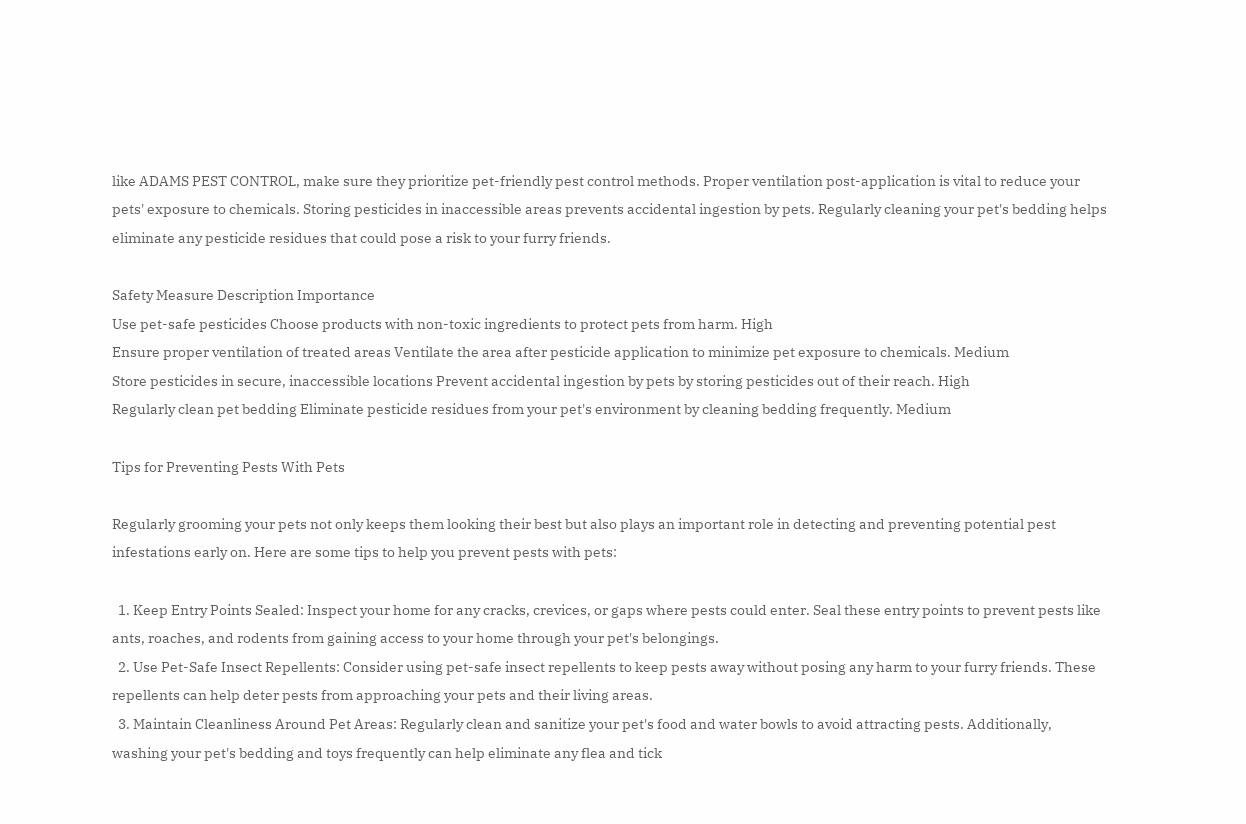like ADAMS PEST CONTROL, make sure they prioritize pet-friendly pest control methods. Proper ventilation post-application is vital to reduce your pets' exposure to chemicals. Storing pesticides in inaccessible areas prevents accidental ingestion by pets. Regularly cleaning your pet's bedding helps eliminate any pesticide residues that could pose a risk to your furry friends.

Safety Measure Description Importance
Use pet-safe pesticides Choose products with non-toxic ingredients to protect pets from harm. High
Ensure proper ventilation of treated areas Ventilate the area after pesticide application to minimize pet exposure to chemicals. Medium
Store pesticides in secure, inaccessible locations Prevent accidental ingestion by pets by storing pesticides out of their reach. High
Regularly clean pet bedding Eliminate pesticide residues from your pet's environment by cleaning bedding frequently. Medium

Tips for Preventing Pests With Pets

Regularly grooming your pets not only keeps them looking their best but also plays an important role in detecting and preventing potential pest infestations early on. Here are some tips to help you prevent pests with pets:

  1. Keep Entry Points Sealed: Inspect your home for any cracks, crevices, or gaps where pests could enter. Seal these entry points to prevent pests like ants, roaches, and rodents from gaining access to your home through your pet's belongings.
  2. Use Pet-Safe Insect Repellents: Consider using pet-safe insect repellents to keep pests away without posing any harm to your furry friends. These repellents can help deter pests from approaching your pets and their living areas.
  3. Maintain Cleanliness Around Pet Areas: Regularly clean and sanitize your pet's food and water bowls to avoid attracting pests. Additionally, washing your pet's bedding and toys frequently can help eliminate any flea and tick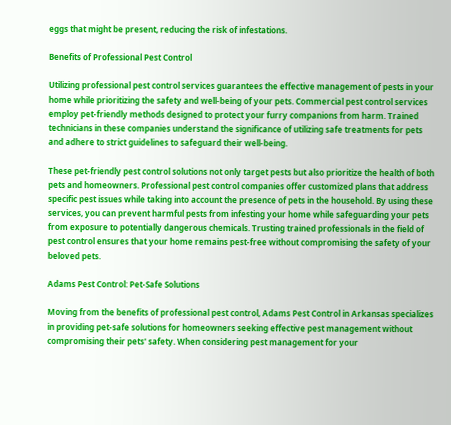eggs that might be present, reducing the risk of infestations.

Benefits of Professional Pest Control

Utilizing professional pest control services guarantees the effective management of pests in your home while prioritizing the safety and well-being of your pets. Commercial pest control services employ pet-friendly methods designed to protect your furry companions from harm. Trained technicians in these companies understand the significance of utilizing safe treatments for pets and adhere to strict guidelines to safeguard their well-being.

These pet-friendly pest control solutions not only target pests but also prioritize the health of both pets and homeowners. Professional pest control companies offer customized plans that address specific pest issues while taking into account the presence of pets in the household. By using these services, you can prevent harmful pests from infesting your home while safeguarding your pets from exposure to potentially dangerous chemicals. Trusting trained professionals in the field of pest control ensures that your home remains pest-free without compromising the safety of your beloved pets.

Adams Pest Control: Pet-Safe Solutions

Moving from the benefits of professional pest control, Adams Pest Control in Arkansas specializes in providing pet-safe solutions for homeowners seeking effective pest management without compromising their pets' safety. When considering pest management for your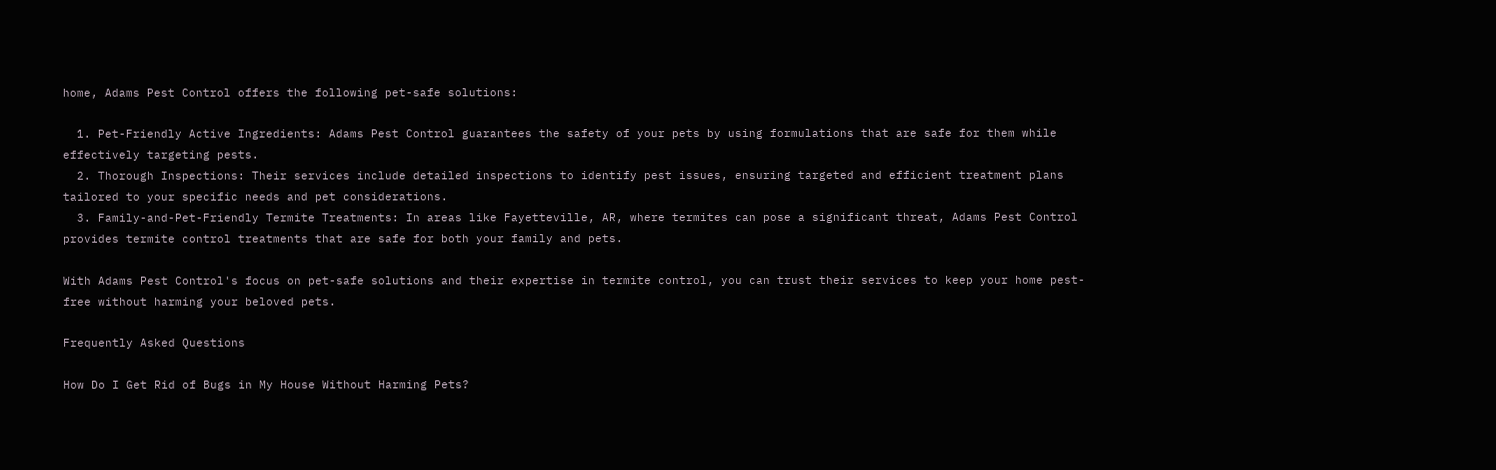home, Adams Pest Control offers the following pet-safe solutions:

  1. Pet-Friendly Active Ingredients: Adams Pest Control guarantees the safety of your pets by using formulations that are safe for them while effectively targeting pests.
  2. Thorough Inspections: Their services include detailed inspections to identify pest issues, ensuring targeted and efficient treatment plans tailored to your specific needs and pet considerations.
  3. Family-and-Pet-Friendly Termite Treatments: In areas like Fayetteville, AR, where termites can pose a significant threat, Adams Pest Control provides termite control treatments that are safe for both your family and pets.

With Adams Pest Control's focus on pet-safe solutions and their expertise in termite control, you can trust their services to keep your home pest-free without harming your beloved pets.

Frequently Asked Questions

How Do I Get Rid of Bugs in My House Without Harming Pets?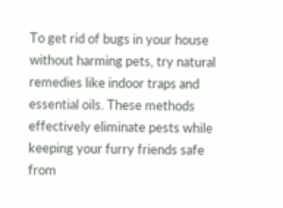To get rid of bugs in your house without harming pets, try natural remedies like indoor traps and essential oils. These methods effectively eliminate pests while keeping your furry friends safe from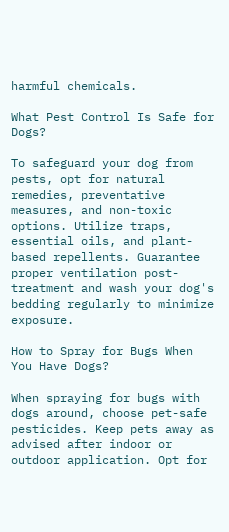harmful chemicals.

What Pest Control Is Safe for Dogs?

To safeguard your dog from pests, opt for natural remedies, preventative measures, and non-toxic options. Utilize traps, essential oils, and plant-based repellents. Guarantee proper ventilation post-treatment and wash your dog's bedding regularly to minimize exposure.

How to Spray for Bugs When You Have Dogs?

When spraying for bugs with dogs around, choose pet-safe pesticides. Keep pets away as advised after indoor or outdoor application. Opt for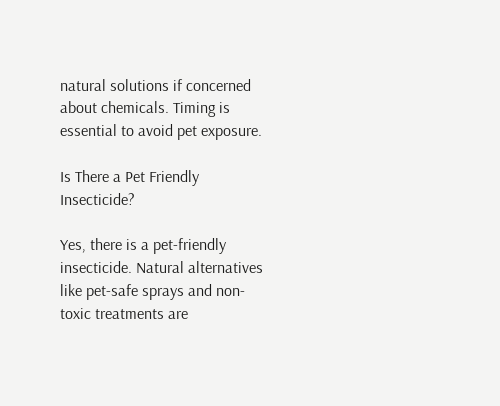natural solutions if concerned about chemicals. Timing is essential to avoid pet exposure.

Is There a Pet Friendly Insecticide?

Yes, there is a pet-friendly insecticide. Natural alternatives like pet-safe sprays and non-toxic treatments are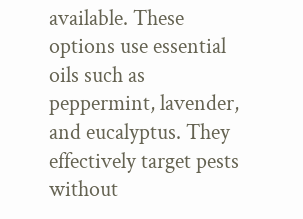available. These options use essential oils such as peppermint, lavender, and eucalyptus. They effectively target pests without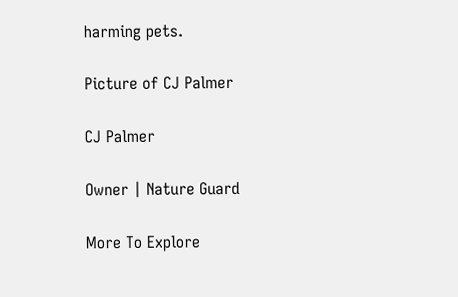harming pets.

Picture of CJ Palmer

CJ Palmer

Owner | Nature Guard

More To Explore